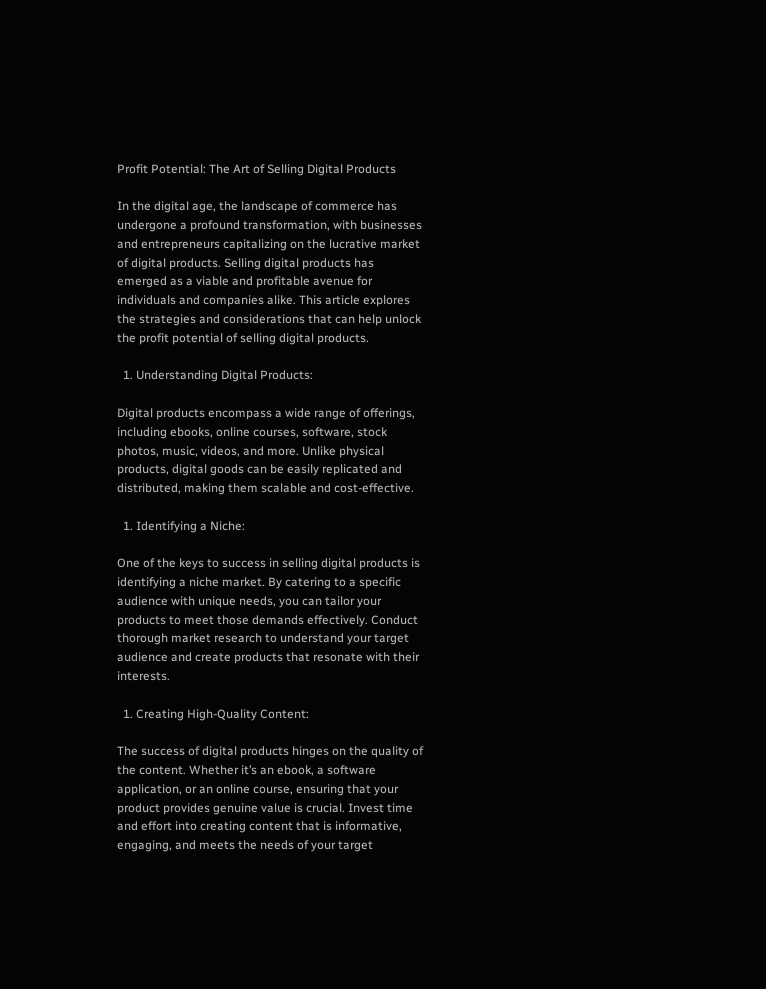Profit Potential: The Art of Selling Digital Products

In the digital age, the landscape of commerce has undergone a profound transformation, with businesses and entrepreneurs capitalizing on the lucrative market of digital products. Selling digital products has emerged as a viable and profitable avenue for individuals and companies alike. This article explores the strategies and considerations that can help unlock the profit potential of selling digital products.

  1. Understanding Digital Products:

Digital products encompass a wide range of offerings, including ebooks, online courses, software, stock photos, music, videos, and more. Unlike physical products, digital goods can be easily replicated and distributed, making them scalable and cost-effective.

  1. Identifying a Niche:

One of the keys to success in selling digital products is identifying a niche market. By catering to a specific audience with unique needs, you can tailor your products to meet those demands effectively. Conduct thorough market research to understand your target audience and create products that resonate with their interests.

  1. Creating High-Quality Content:

The success of digital products hinges on the quality of the content. Whether it’s an ebook, a software application, or an online course, ensuring that your product provides genuine value is crucial. Invest time and effort into creating content that is informative, engaging, and meets the needs of your target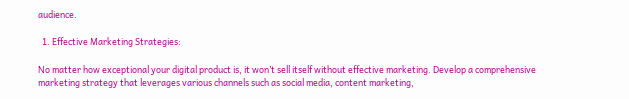audience.

  1. Effective Marketing Strategies:

No matter how exceptional your digital product is, it won’t sell itself without effective marketing. Develop a comprehensive marketing strategy that leverages various channels such as social media, content marketing,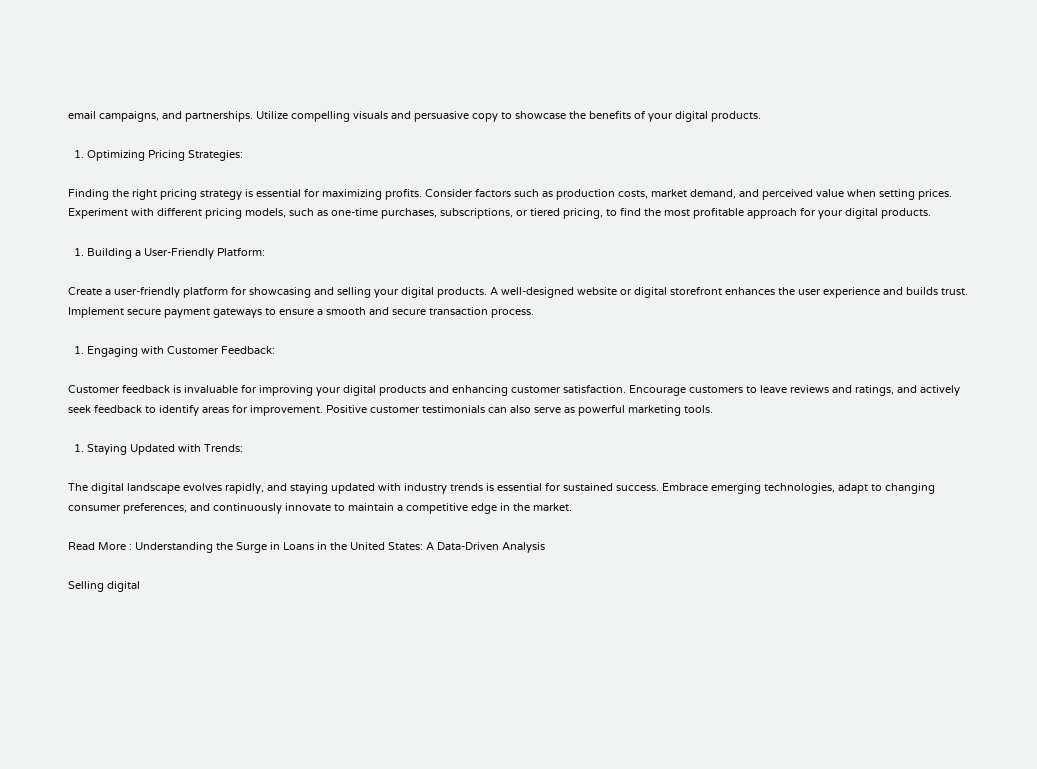email campaigns, and partnerships. Utilize compelling visuals and persuasive copy to showcase the benefits of your digital products.

  1. Optimizing Pricing Strategies:

Finding the right pricing strategy is essential for maximizing profits. Consider factors such as production costs, market demand, and perceived value when setting prices. Experiment with different pricing models, such as one-time purchases, subscriptions, or tiered pricing, to find the most profitable approach for your digital products.

  1. Building a User-Friendly Platform:

Create a user-friendly platform for showcasing and selling your digital products. A well-designed website or digital storefront enhances the user experience and builds trust. Implement secure payment gateways to ensure a smooth and secure transaction process.

  1. Engaging with Customer Feedback:

Customer feedback is invaluable for improving your digital products and enhancing customer satisfaction. Encourage customers to leave reviews and ratings, and actively seek feedback to identify areas for improvement. Positive customer testimonials can also serve as powerful marketing tools.

  1. Staying Updated with Trends:

The digital landscape evolves rapidly, and staying updated with industry trends is essential for sustained success. Embrace emerging technologies, adapt to changing consumer preferences, and continuously innovate to maintain a competitive edge in the market.

Read More : Understanding the Surge in Loans in the United States: A Data-Driven Analysis

Selling digital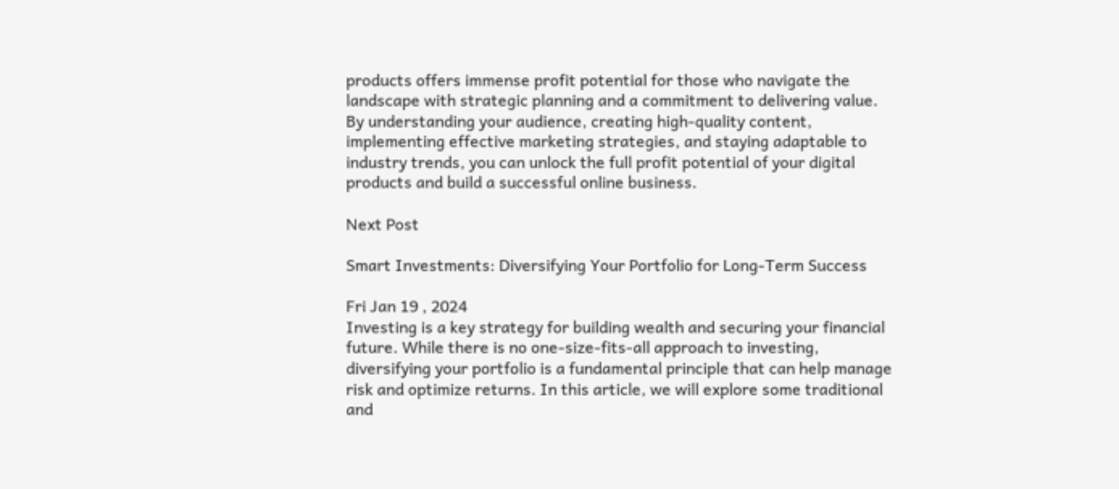products offers immense profit potential for those who navigate the landscape with strategic planning and a commitment to delivering value. By understanding your audience, creating high-quality content, implementing effective marketing strategies, and staying adaptable to industry trends, you can unlock the full profit potential of your digital products and build a successful online business.

Next Post

Smart Investments: Diversifying Your Portfolio for Long-Term Success

Fri Jan 19 , 2024
Investing is a key strategy for building wealth and securing your financial future. While there is no one-size-fits-all approach to investing, diversifying your portfolio is a fundamental principle that can help manage risk and optimize returns. In this article, we will explore some traditional and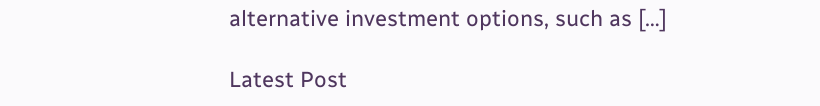alternative investment options, such as […]

Latest Post